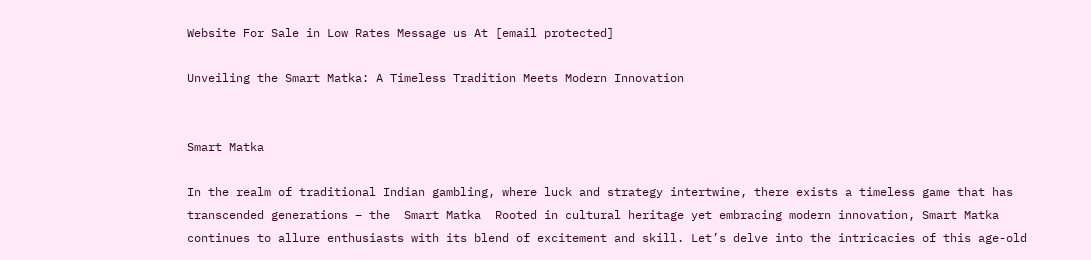Website For Sale in Low Rates Message us At [email protected]

Unveiling the Smart Matka: A Timeless Tradition Meets Modern Innovation


Smart Matka

In the realm of traditional Indian gambling, where luck and strategy intertwine, there exists a timeless game that has transcended generations – the  Smart Matka  Rooted in cultural heritage yet embracing modern innovation, Smart Matka continues to allure enthusiasts with its blend of excitement and skill. Let’s delve into the intricacies of this age-old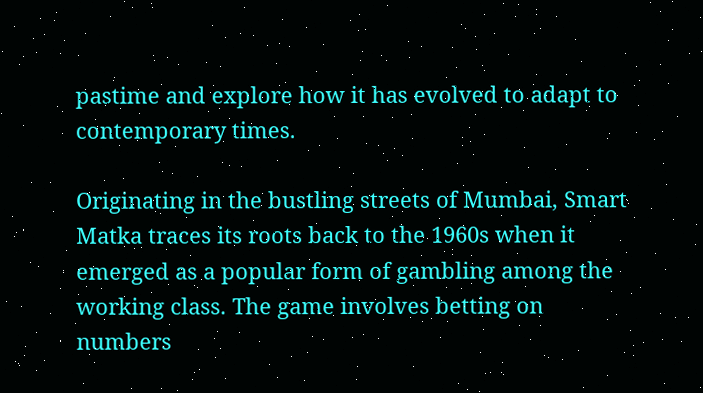pastime and explore how it has evolved to adapt to contemporary times.

Originating in the bustling streets of Mumbai, Smart Matka traces its roots back to the 1960s when it emerged as a popular form of gambling among the working class. The game involves betting on numbers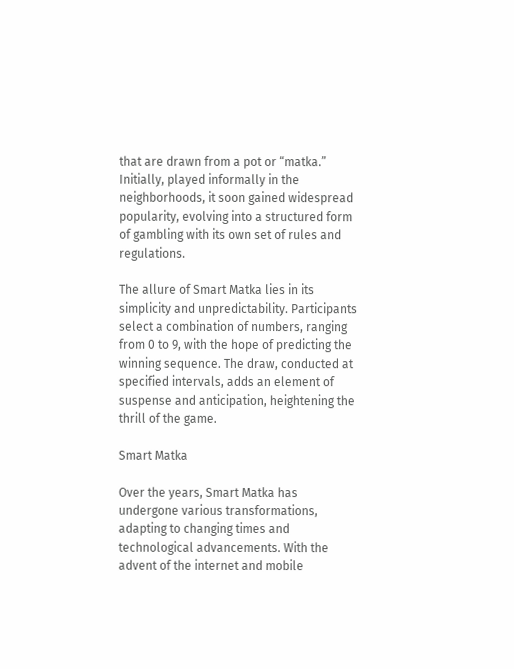that are drawn from a pot or “matka.” Initially, played informally in the neighborhoods, it soon gained widespread popularity, evolving into a structured form of gambling with its own set of rules and regulations.

The allure of Smart Matka lies in its simplicity and unpredictability. Participants select a combination of numbers, ranging from 0 to 9, with the hope of predicting the winning sequence. The draw, conducted at specified intervals, adds an element of suspense and anticipation, heightening the thrill of the game.

Smart Matka

Over the years, Smart Matka has undergone various transformations, adapting to changing times and technological advancements. With the advent of the internet and mobile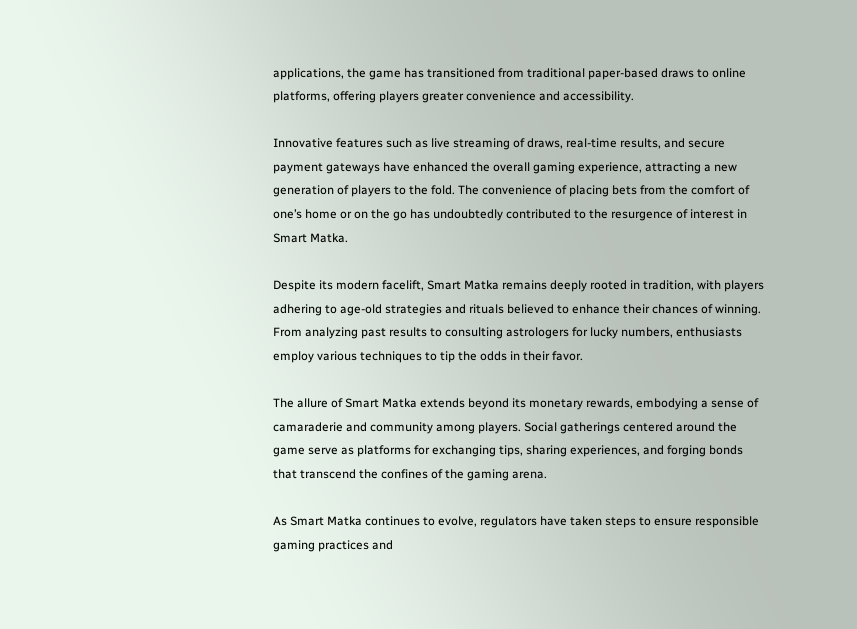applications, the game has transitioned from traditional paper-based draws to online platforms, offering players greater convenience and accessibility.

Innovative features such as live streaming of draws, real-time results, and secure payment gateways have enhanced the overall gaming experience, attracting a new generation of players to the fold. The convenience of placing bets from the comfort of one’s home or on the go has undoubtedly contributed to the resurgence of interest in Smart Matka.

Despite its modern facelift, Smart Matka remains deeply rooted in tradition, with players adhering to age-old strategies and rituals believed to enhance their chances of winning. From analyzing past results to consulting astrologers for lucky numbers, enthusiasts employ various techniques to tip the odds in their favor.

The allure of Smart Matka extends beyond its monetary rewards, embodying a sense of camaraderie and community among players. Social gatherings centered around the game serve as platforms for exchanging tips, sharing experiences, and forging bonds that transcend the confines of the gaming arena.

As Smart Matka continues to evolve, regulators have taken steps to ensure responsible gaming practices and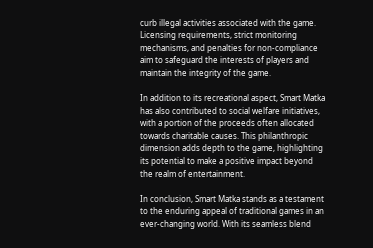curb illegal activities associated with the game. Licensing requirements, strict monitoring mechanisms, and penalties for non-compliance aim to safeguard the interests of players and maintain the integrity of the game.

In addition to its recreational aspect, Smart Matka has also contributed to social welfare initiatives, with a portion of the proceeds often allocated towards charitable causes. This philanthropic dimension adds depth to the game, highlighting its potential to make a positive impact beyond the realm of entertainment.

In conclusion, Smart Matka stands as a testament to the enduring appeal of traditional games in an ever-changing world. With its seamless blend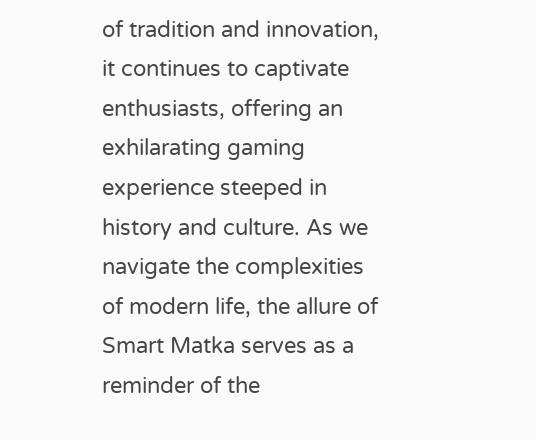of tradition and innovation, it continues to captivate enthusiasts, offering an exhilarating gaming experience steeped in history and culture. As we navigate the complexities of modern life, the allure of Smart Matka serves as a reminder of the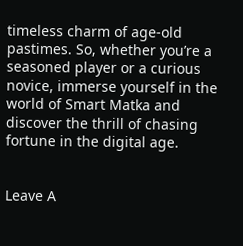timeless charm of age-old pastimes. So, whether you’re a seasoned player or a curious novice, immerse yourself in the world of Smart Matka and discover the thrill of chasing fortune in the digital age.


Leave A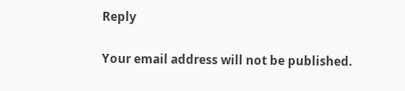Reply

Your email address will not be published.